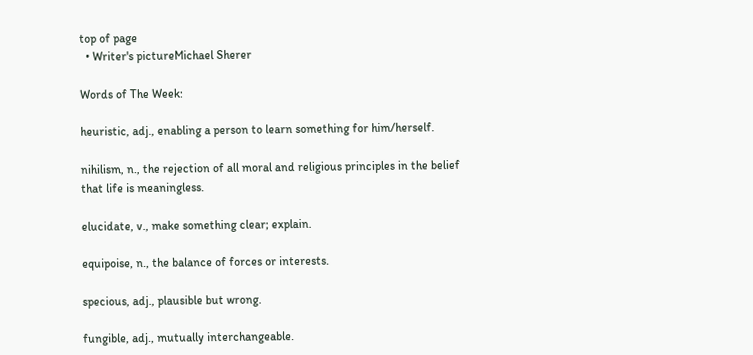top of page
  • Writer's pictureMichael Sherer

Words of The Week:

heuristic, adj., enabling a person to learn something for him/herself.

nihilism, n., the rejection of all moral and religious principles in the belief that life is meaningless.

elucidate, v., make something clear; explain.

equipoise, n., the balance of forces or interests.

specious, adj., plausible but wrong.

fungible, adj., mutually interchangeable.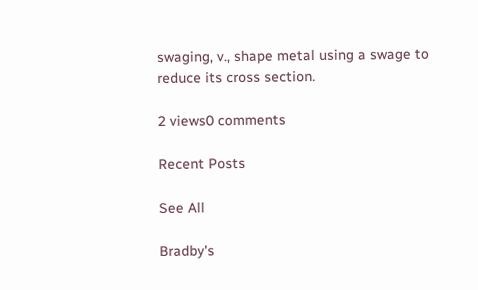swaging, v., shape metal using a swage to reduce its cross section.

2 views0 comments

Recent Posts

See All

Bradby's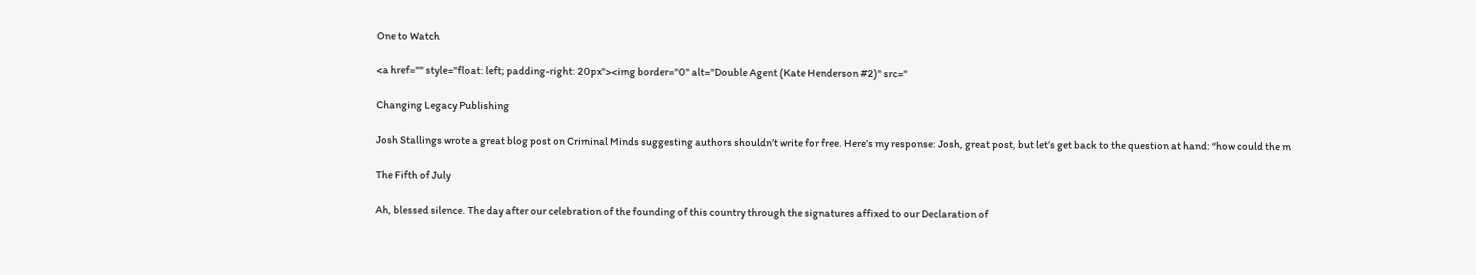One to Watch

<a href="" style="float: left; padding-right: 20px"><img border="0" alt="Double Agent (Kate Henderson #2)" src="

Changing Legacy Publishing

Josh Stallings wrote a great blog post on Criminal Minds suggesting authors shouldn’t write for free. Here’s my response: Josh, great post, but let’s get back to the question at hand: “how could the m

The Fifth of July

Ah, blessed silence. The day after our celebration of the founding of this country through the signatures affixed to our Declaration of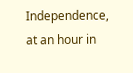Independence, at an hour in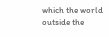which the world outside the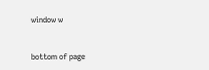window w


bottom of page